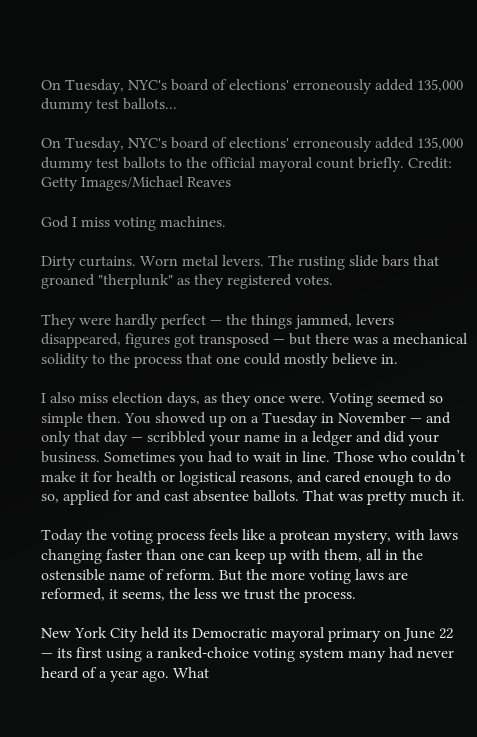On Tuesday, NYC's board of elections' erroneously added 135,000 dummy test ballots...

On Tuesday, NYC's board of elections' erroneously added 135,000 dummy test ballots to the official mayoral count briefly. Credit: Getty Images/Michael Reaves

God I miss voting machines.

Dirty curtains. Worn metal levers. The rusting slide bars that groaned "therplunk" as they registered votes.

They were hardly perfect — the things jammed, levers disappeared, figures got transposed — but there was a mechanical solidity to the process that one could mostly believe in.

I also miss election days, as they once were. Voting seemed so simple then. You showed up on a Tuesday in November — and only that day — scribbled your name in a ledger and did your business. Sometimes you had to wait in line. Those who couldn’t make it for health or logistical reasons, and cared enough to do so, applied for and cast absentee ballots. That was pretty much it.

Today the voting process feels like a protean mystery, with laws changing faster than one can keep up with them, all in the ostensible name of reform. But the more voting laws are reformed, it seems, the less we trust the process.

New York City held its Democratic mayoral primary on June 22 — its first using a ranked-choice voting system many had never heard of a year ago. What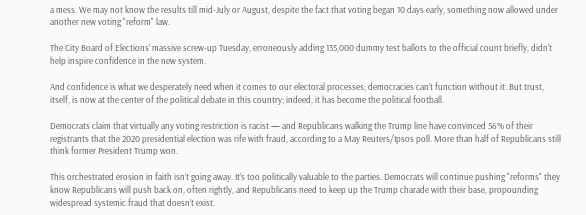a mess. We may not know the results till mid-July or August, despite the fact that voting began 10 days early, something now allowed under another new voting "reform" law.

The City Board of Elections’ massive screw-up Tuesday, erroneously adding 135,000 dummy test ballots to the official count briefly, didn't help inspire confidence in the new system.

And confidence is what we desperately need when it comes to our electoral processes; democracies can’t function without it. But trust, itself, is now at the center of the political debate in this country; indeed, it has become the political football.

Democrats claim that virtually any voting restriction is racist — and Republicans walking the Trump line have convinced 56% of their registrants that the 2020 presidential election was rife with fraud, according to a May Reuters/Ipsos poll. More than half of Republicans still think former President Trump won.

This orchestrated erosion in faith isn’t going away. It’s too politically valuable to the parties. Democrats will continue pushing "reforms" they know Republicans will push back on, often rightly, and Republicans need to keep up the Trump charade with their base, propounding widespread systemic fraud that doesn’t exist.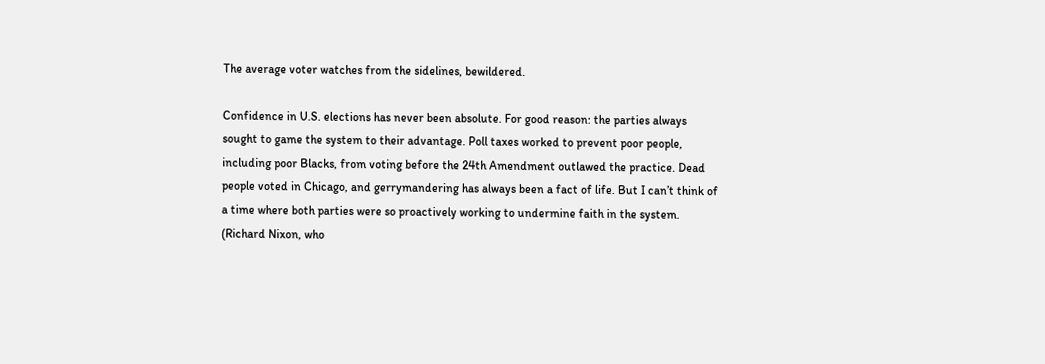The average voter watches from the sidelines, bewildered.

Confidence in U.S. elections has never been absolute. For good reason: the parties always sought to game the system to their advantage. Poll taxes worked to prevent poor people, including poor Blacks, from voting before the 24th Amendment outlawed the practice. Dead people voted in Chicago, and gerrymandering has always been a fact of life. But I can’t think of a time where both parties were so proactively working to undermine faith in the system. (Richard Nixon, who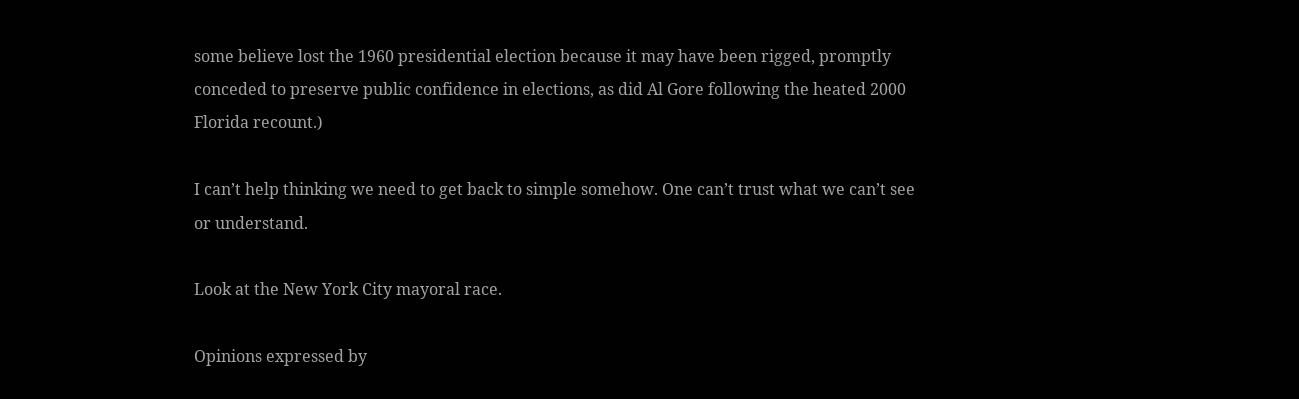some believe lost the 1960 presidential election because it may have been rigged, promptly conceded to preserve public confidence in elections, as did Al Gore following the heated 2000 Florida recount.)

I can’t help thinking we need to get back to simple somehow. One can’t trust what we can’t see or understand.

Look at the New York City mayoral race.

Opinions expressed by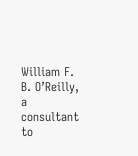William F. B. O’Reilly, a consultant to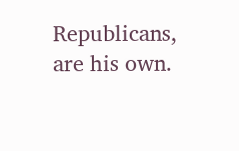Republicans, are his own.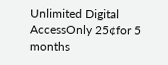Unlimited Digital AccessOnly 25¢for 5 months